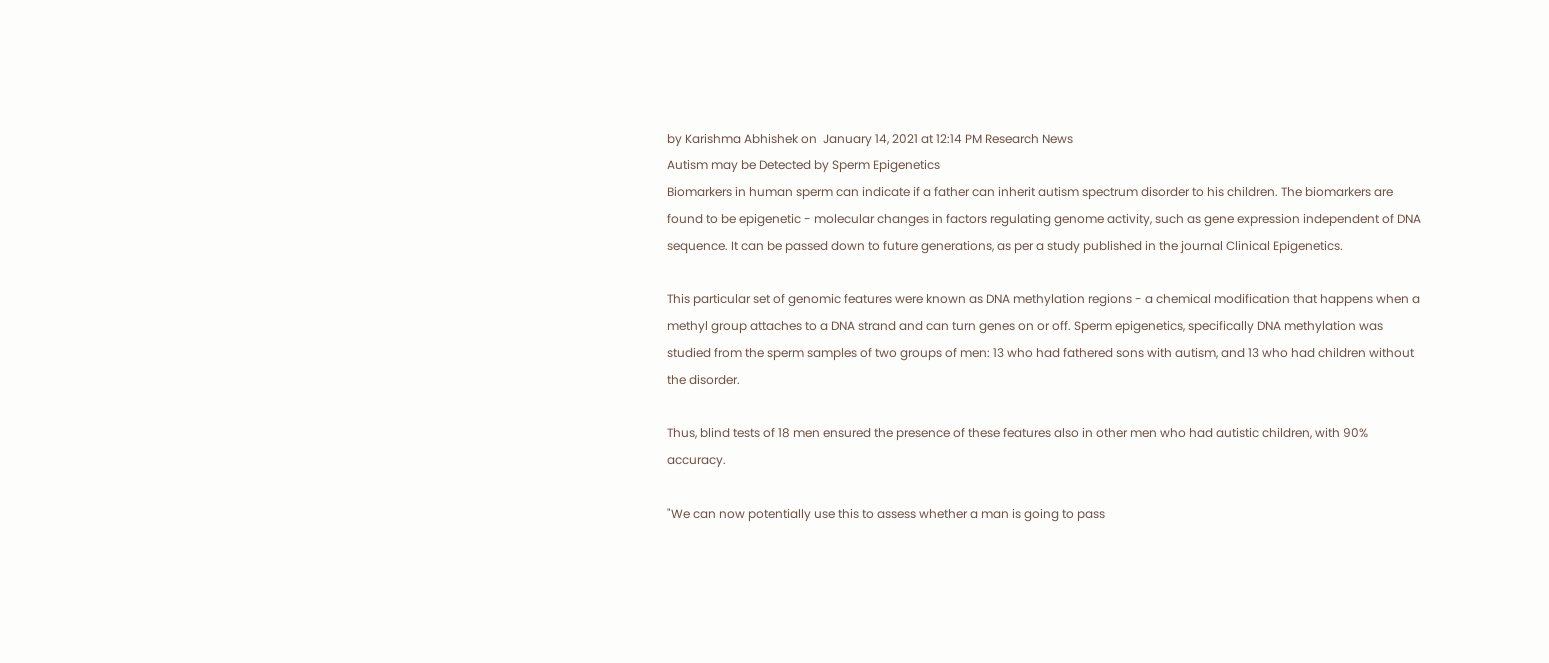by Karishma Abhishek on  January 14, 2021 at 12:14 PM Research News
Autism may be Detected by Sperm Epigenetics
Biomarkers in human sperm can indicate if a father can inherit autism spectrum disorder to his children. The biomarkers are found to be epigenetic - molecular changes in factors regulating genome activity, such as gene expression independent of DNA sequence. It can be passed down to future generations, as per a study published in the journal Clinical Epigenetics.

This particular set of genomic features were known as DNA methylation regions - a chemical modification that happens when a methyl group attaches to a DNA strand and can turn genes on or off. Sperm epigenetics, specifically DNA methylation was studied from the sperm samples of two groups of men: 13 who had fathered sons with autism, and 13 who had children without the disorder.

Thus, blind tests of 18 men ensured the presence of these features also in other men who had autistic children, with 90% accuracy.

"We can now potentially use this to assess whether a man is going to pass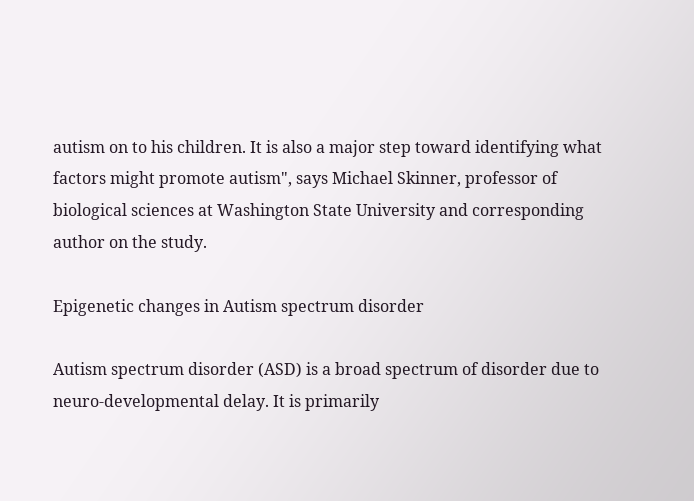autism on to his children. It is also a major step toward identifying what factors might promote autism", says Michael Skinner, professor of biological sciences at Washington State University and corresponding author on the study.

Epigenetic changes in Autism spectrum disorder

Autism spectrum disorder (ASD) is a broad spectrum of disorder due to neuro-developmental delay. It is primarily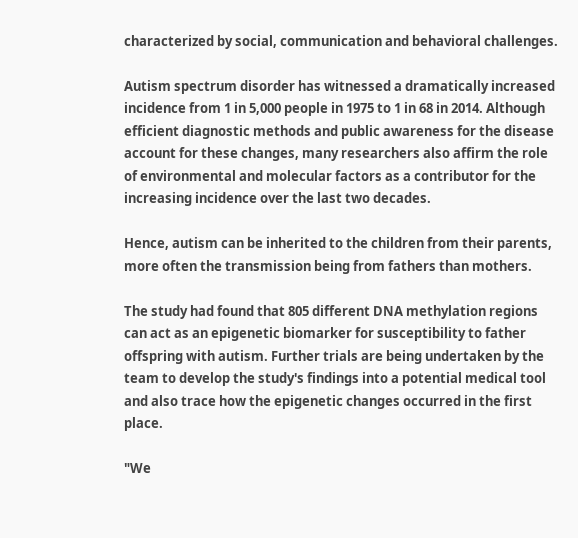characterized by social, communication and behavioral challenges.

Autism spectrum disorder has witnessed a dramatically increased incidence from 1 in 5,000 people in 1975 to 1 in 68 in 2014. Although efficient diagnostic methods and public awareness for the disease account for these changes, many researchers also affirm the role of environmental and molecular factors as a contributor for the increasing incidence over the last two decades.

Hence, autism can be inherited to the children from their parents, more often the transmission being from fathers than mothers.

The study had found that 805 different DNA methylation regions can act as an epigenetic biomarker for susceptibility to father offspring with autism. Further trials are being undertaken by the team to develop the study's findings into a potential medical tool and also trace how the epigenetic changes occurred in the first place.

"We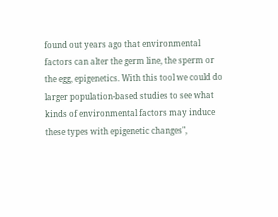found out years ago that environmental factors can alter the germ line, the sperm or the egg, epigenetics. With this tool we could do larger population-based studies to see what kinds of environmental factors may induce these types with epigenetic changes",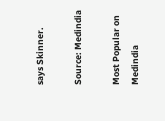says Skinner.

Source: Medindia

Most Popular on Medindia